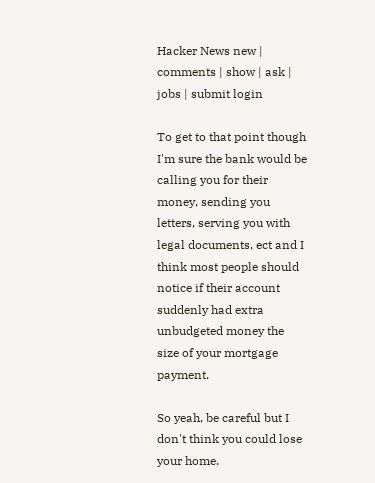Hacker News new | comments | show | ask | jobs | submit login

To get to that point though I'm sure the bank would be calling you for their money, sending you letters, serving you with legal documents, ect and I think most people should notice if their account suddenly had extra unbudgeted money the size of your mortgage payment.

So yeah, be careful but I don't think you could lose your home.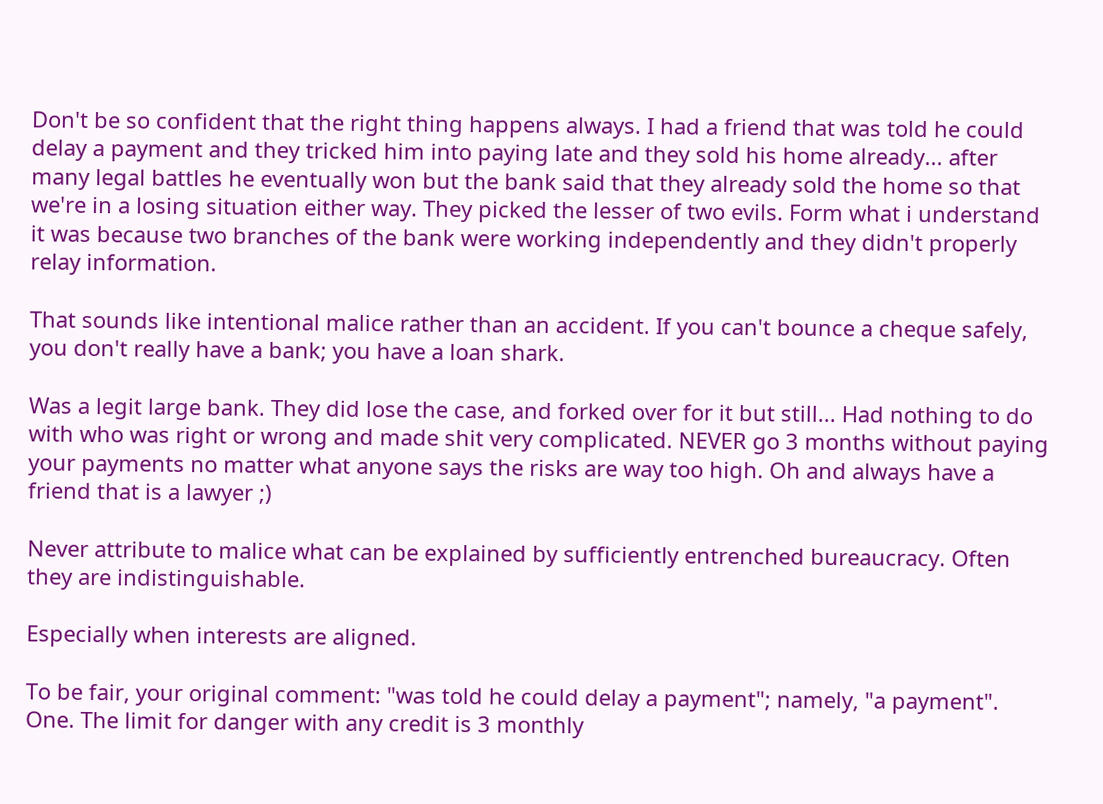Don't be so confident that the right thing happens always. I had a friend that was told he could delay a payment and they tricked him into paying late and they sold his home already... after many legal battles he eventually won but the bank said that they already sold the home so that we're in a losing situation either way. They picked the lesser of two evils. Form what i understand it was because two branches of the bank were working independently and they didn't properly relay information.

That sounds like intentional malice rather than an accident. If you can't bounce a cheque safely, you don't really have a bank; you have a loan shark.

Was a legit large bank. They did lose the case, and forked over for it but still... Had nothing to do with who was right or wrong and made shit very complicated. NEVER go 3 months without paying your payments no matter what anyone says the risks are way too high. Oh and always have a friend that is a lawyer ;)

Never attribute to malice what can be explained by sufficiently entrenched bureaucracy. Often they are indistinguishable.

Especially when interests are aligned.

To be fair, your original comment: "was told he could delay a payment"; namely, "a payment". One. The limit for danger with any credit is 3 monthly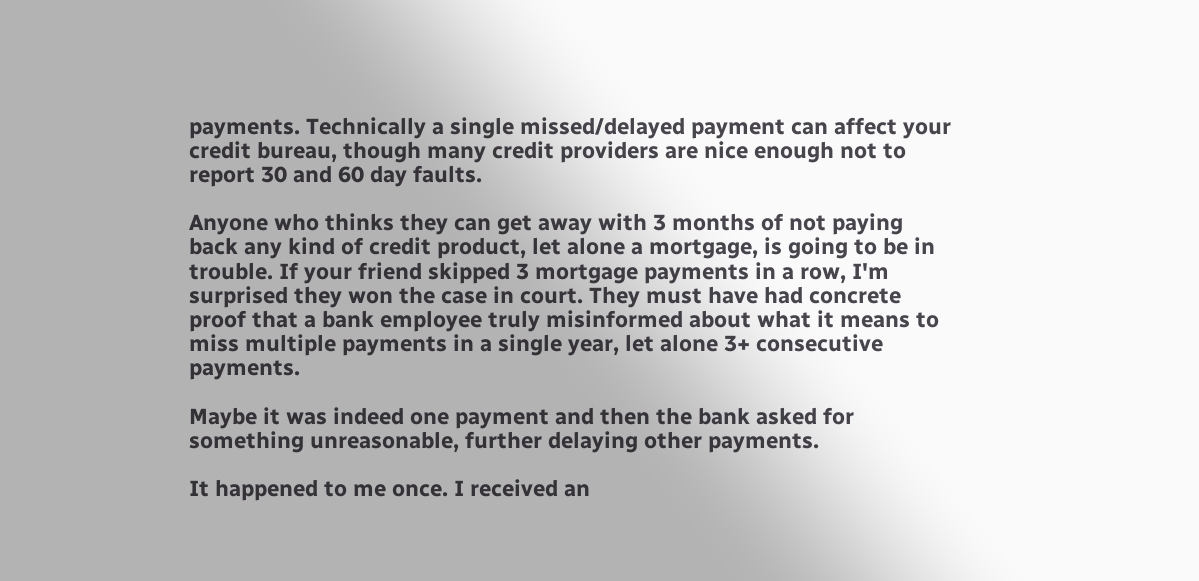payments. Technically a single missed/delayed payment can affect your credit bureau, though many credit providers are nice enough not to report 30 and 60 day faults.

Anyone who thinks they can get away with 3 months of not paying back any kind of credit product, let alone a mortgage, is going to be in trouble. If your friend skipped 3 mortgage payments in a row, I'm surprised they won the case in court. They must have had concrete proof that a bank employee truly misinformed about what it means to miss multiple payments in a single year, let alone 3+ consecutive payments.

Maybe it was indeed one payment and then the bank asked for something unreasonable, further delaying other payments.

It happened to me once. I received an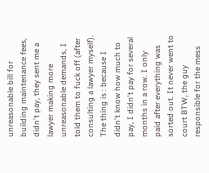unreasonable bill for building maintenance fees, didn't pay, they sent me a lawyer making more unreasonable demands, I told them to fuck off (after consulting a lawyer myself). The thing is : because I didn't know how much to pay, I didn't pay for several months in a row. I only paid after everything was sorted out. It never went to court BTW, the guy responsible for the mess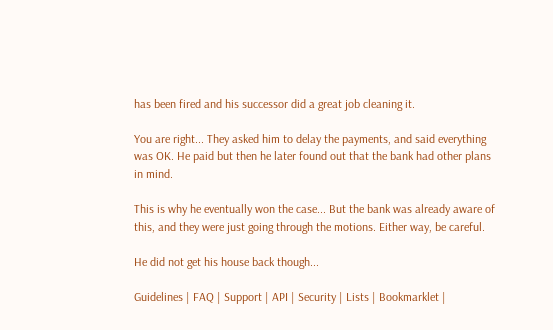has been fired and his successor did a great job cleaning it.

You are right... They asked him to delay the payments, and said everything was OK. He paid but then he later found out that the bank had other plans in mind.

This is why he eventually won the case... But the bank was already aware of this, and they were just going through the motions. Either way, be careful.

He did not get his house back though...

Guidelines | FAQ | Support | API | Security | Lists | Bookmarklet |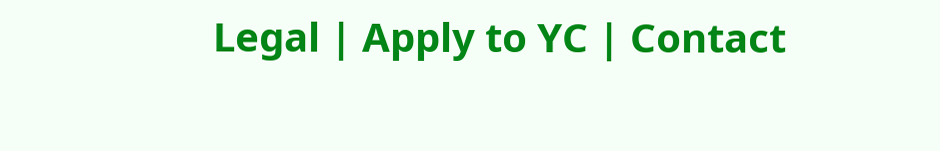Legal | Apply to YC | Contact